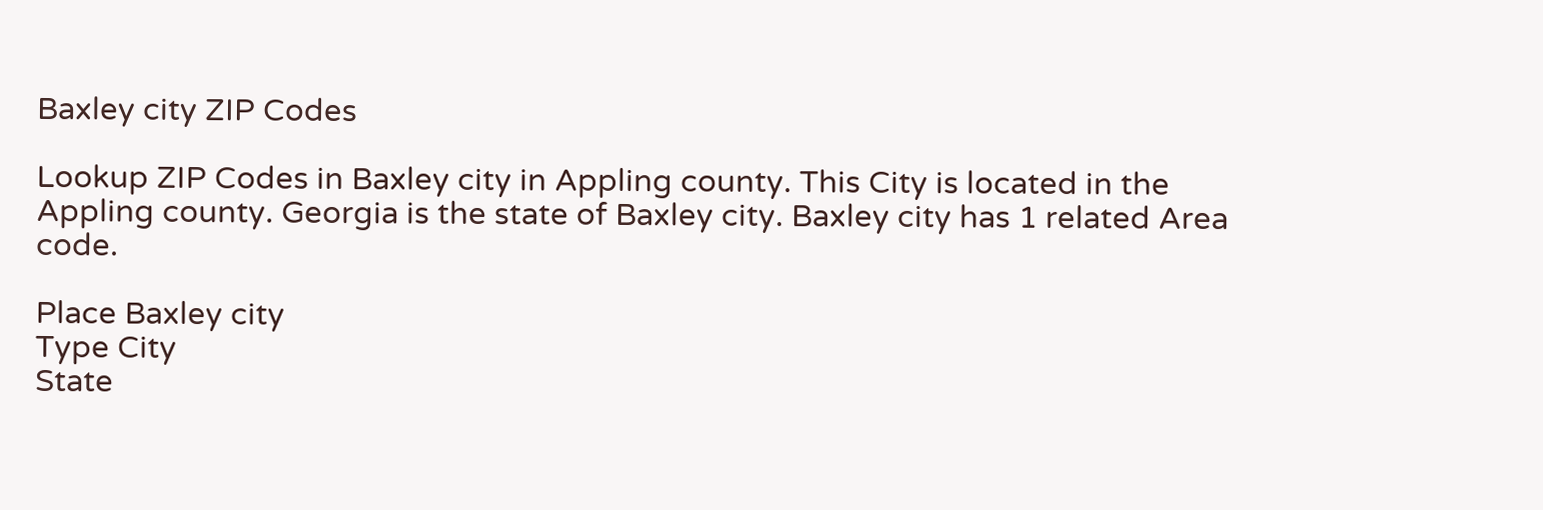Baxley city ZIP Codes

Lookup ZIP Codes in Baxley city in Appling county. This City is located in the Appling county. Georgia is the state of Baxley city. Baxley city has 1 related Area code.

Place Baxley city
Type City
State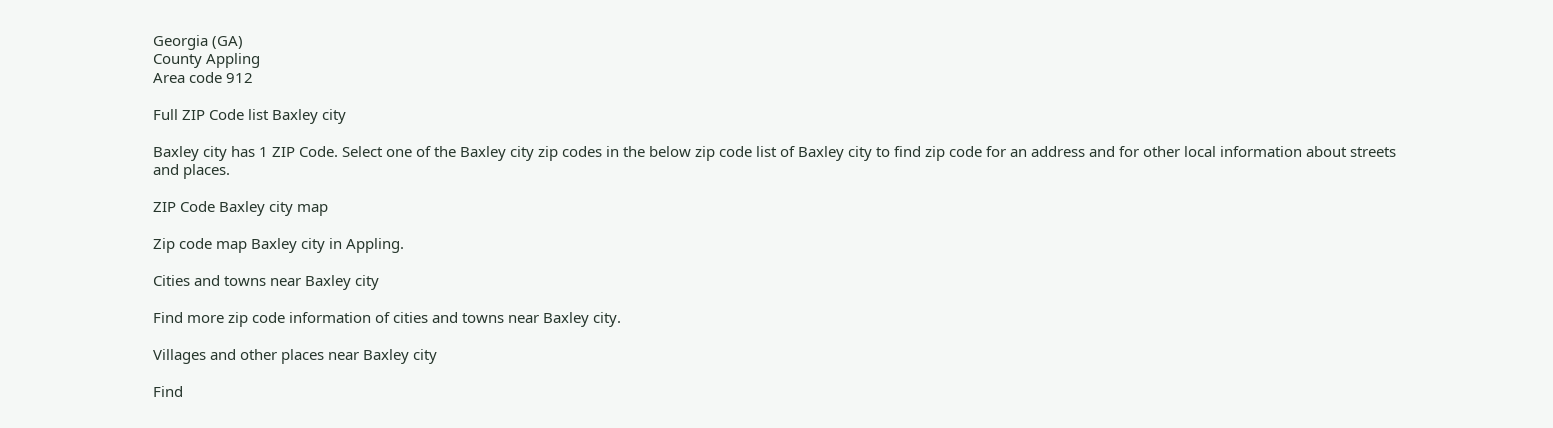Georgia (GA)
County Appling
Area code 912

Full ZIP Code list Baxley city

Baxley city has 1 ZIP Code. Select one of the Baxley city zip codes in the below zip code list of Baxley city to find zip code for an address and for other local information about streets and places.

ZIP Code Baxley city map

Zip code map Baxley city in Appling.

Cities and towns near Baxley city

Find more zip code information of cities and towns near Baxley city.

Villages and other places near Baxley city

Find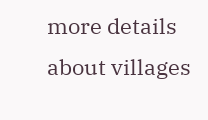more details about villages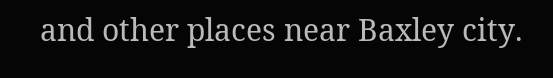and other places near Baxley city.